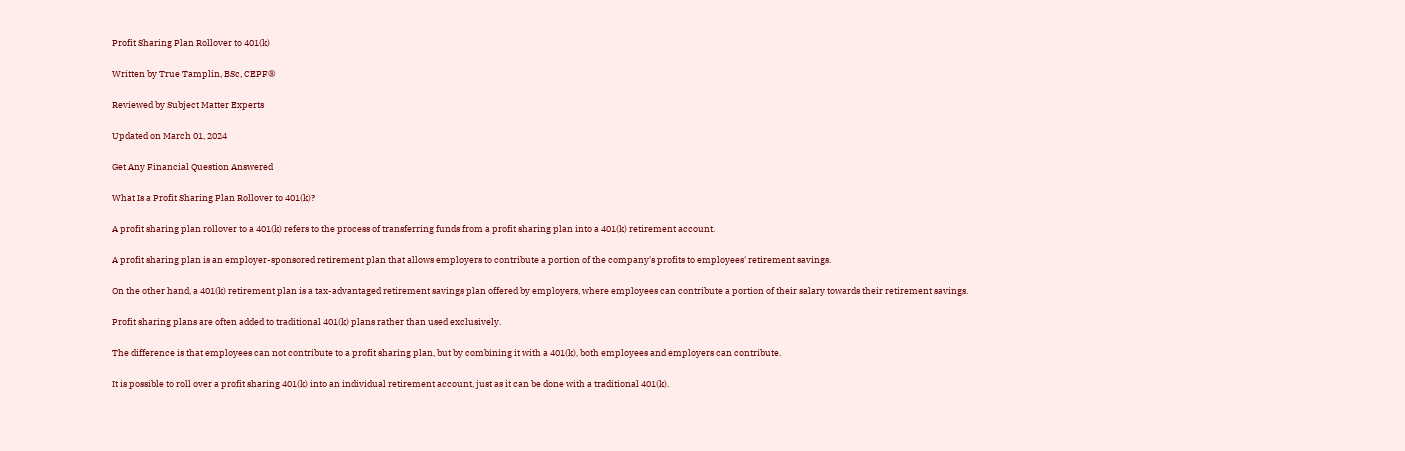Profit Sharing Plan Rollover to 401(k)

Written by True Tamplin, BSc, CEPF®

Reviewed by Subject Matter Experts

Updated on March 01, 2024

Get Any Financial Question Answered

What Is a Profit Sharing Plan Rollover to 401(k)?

A profit sharing plan rollover to a 401(k) refers to the process of transferring funds from a profit sharing plan into a 401(k) retirement account.

A profit sharing plan is an employer-sponsored retirement plan that allows employers to contribute a portion of the company's profits to employees' retirement savings.

On the other hand, a 401(k) retirement plan is a tax-advantaged retirement savings plan offered by employers, where employees can contribute a portion of their salary towards their retirement savings.

Profit sharing plans are often added to traditional 401(k) plans rather than used exclusively.

The difference is that employees can not contribute to a profit sharing plan, but by combining it with a 401(k), both employees and employers can contribute.

It is possible to roll over a profit sharing 401(k) into an individual retirement account, just as it can be done with a traditional 401(k).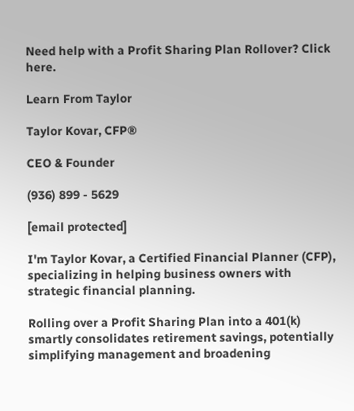Need help with a Profit Sharing Plan Rollover? Click here.

Learn From Taylor

Taylor Kovar, CFP®

CEO & Founder

(936) 899 - 5629

[email protected]

I'm Taylor Kovar, a Certified Financial Planner (CFP), specializing in helping business owners with strategic financial planning.

Rolling over a Profit Sharing Plan into a 401(k) smartly consolidates retirement savings, potentially simplifying management and broadening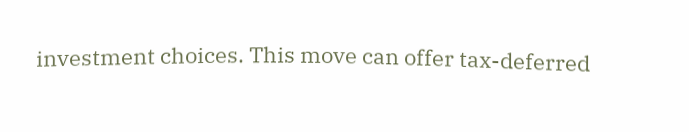investment choices. This move can offer tax-deferred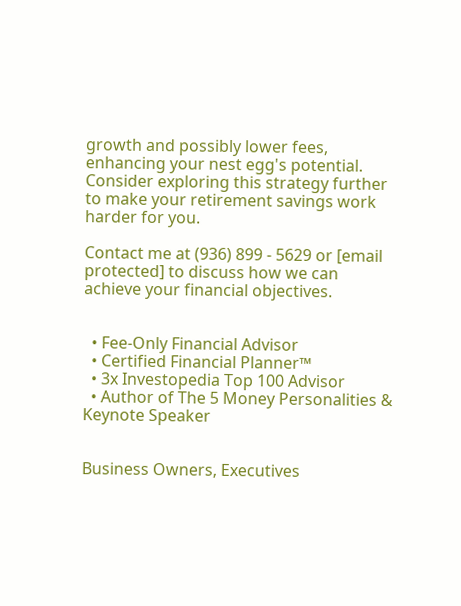growth and possibly lower fees, enhancing your nest egg's potential. Consider exploring this strategy further to make your retirement savings work harder for you.

Contact me at (936) 899 - 5629 or [email protected] to discuss how we can achieve your financial objectives.


  • Fee-Only Financial Advisor
  • Certified Financial Planner™
  • 3x Investopedia Top 100 Advisor
  • Author of The 5 Money Personalities & Keynote Speaker


Business Owners, Executives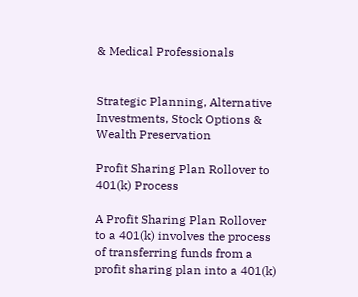& Medical Professionals


Strategic Planning, Alternative Investments, Stock Options & Wealth Preservation

Profit Sharing Plan Rollover to 401(k) Process

A Profit Sharing Plan Rollover to a 401(k) involves the process of transferring funds from a profit sharing plan into a 401(k)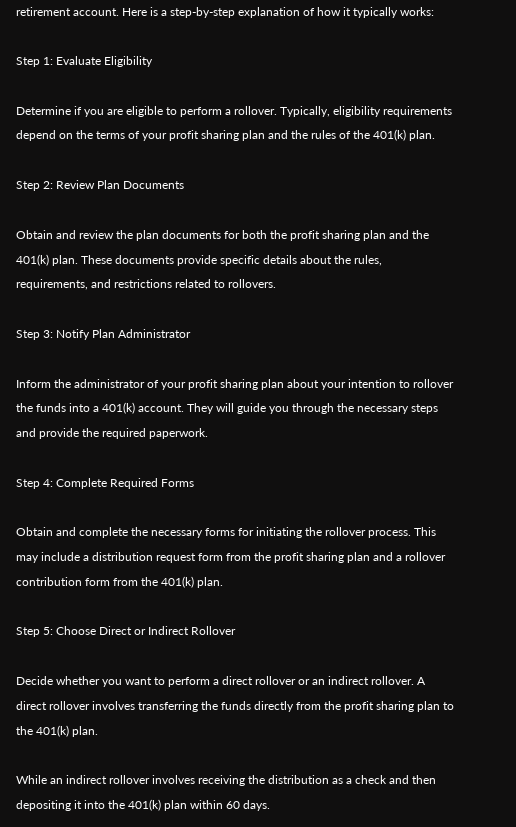retirement account. Here is a step-by-step explanation of how it typically works:

Step 1: Evaluate Eligibility

Determine if you are eligible to perform a rollover. Typically, eligibility requirements depend on the terms of your profit sharing plan and the rules of the 401(k) plan.

Step 2: Review Plan Documents

Obtain and review the plan documents for both the profit sharing plan and the 401(k) plan. These documents provide specific details about the rules, requirements, and restrictions related to rollovers.

Step 3: Notify Plan Administrator

Inform the administrator of your profit sharing plan about your intention to rollover the funds into a 401(k) account. They will guide you through the necessary steps and provide the required paperwork.

Step 4: Complete Required Forms

Obtain and complete the necessary forms for initiating the rollover process. This may include a distribution request form from the profit sharing plan and a rollover contribution form from the 401(k) plan.

Step 5: Choose Direct or Indirect Rollover

Decide whether you want to perform a direct rollover or an indirect rollover. A direct rollover involves transferring the funds directly from the profit sharing plan to the 401(k) plan.

While an indirect rollover involves receiving the distribution as a check and then depositing it into the 401(k) plan within 60 days.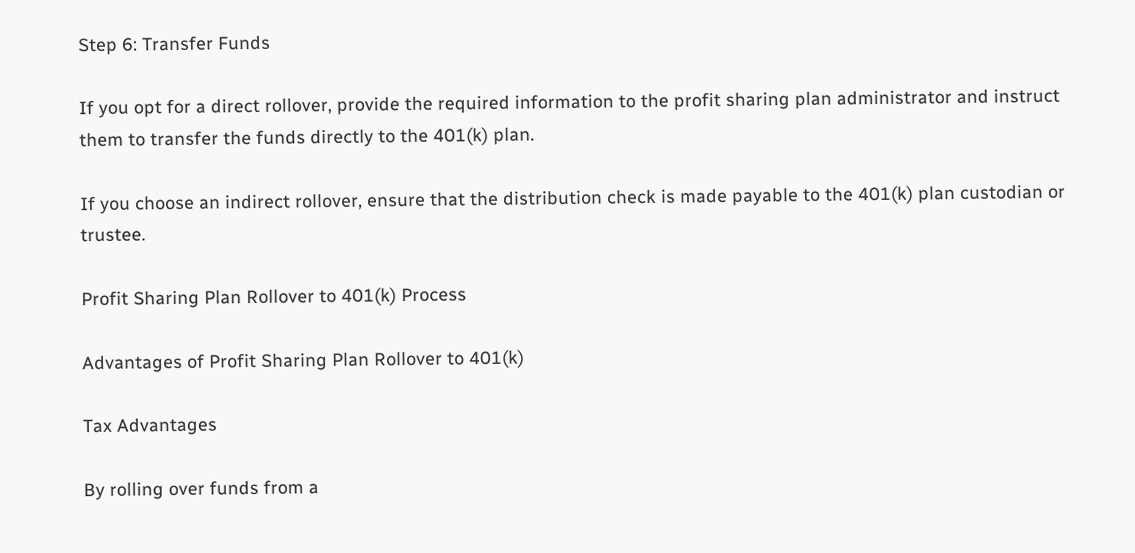Step 6: Transfer Funds

If you opt for a direct rollover, provide the required information to the profit sharing plan administrator and instruct them to transfer the funds directly to the 401(k) plan.

If you choose an indirect rollover, ensure that the distribution check is made payable to the 401(k) plan custodian or trustee.

Profit Sharing Plan Rollover to 401(k) Process

Advantages of Profit Sharing Plan Rollover to 401(k)

Tax Advantages

By rolling over funds from a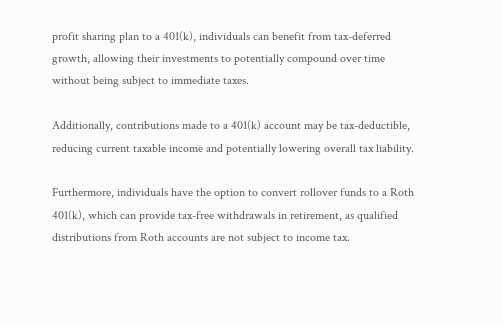profit sharing plan to a 401(k), individuals can benefit from tax-deferred growth, allowing their investments to potentially compound over time without being subject to immediate taxes.

Additionally, contributions made to a 401(k) account may be tax-deductible, reducing current taxable income and potentially lowering overall tax liability.

Furthermore, individuals have the option to convert rollover funds to a Roth 401(k), which can provide tax-free withdrawals in retirement, as qualified distributions from Roth accounts are not subject to income tax.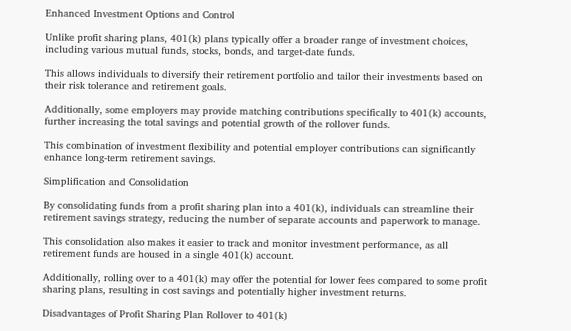Enhanced Investment Options and Control

Unlike profit sharing plans, 401(k) plans typically offer a broader range of investment choices, including various mutual funds, stocks, bonds, and target-date funds.

This allows individuals to diversify their retirement portfolio and tailor their investments based on their risk tolerance and retirement goals.

Additionally, some employers may provide matching contributions specifically to 401(k) accounts, further increasing the total savings and potential growth of the rollover funds.

This combination of investment flexibility and potential employer contributions can significantly enhance long-term retirement savings.

Simplification and Consolidation

By consolidating funds from a profit sharing plan into a 401(k), individuals can streamline their retirement savings strategy, reducing the number of separate accounts and paperwork to manage.

This consolidation also makes it easier to track and monitor investment performance, as all retirement funds are housed in a single 401(k) account.

Additionally, rolling over to a 401(k) may offer the potential for lower fees compared to some profit sharing plans, resulting in cost savings and potentially higher investment returns.

Disadvantages of Profit Sharing Plan Rollover to 401(k)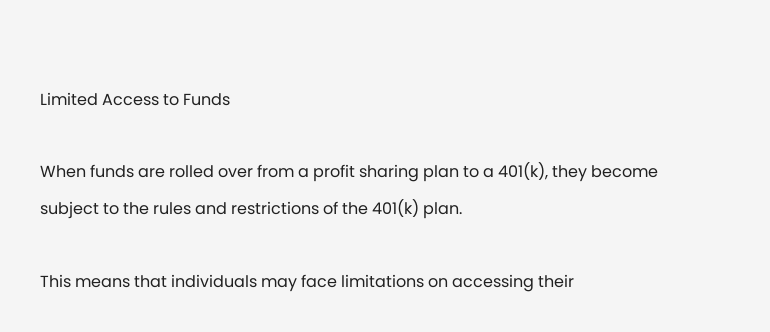Limited Access to Funds

When funds are rolled over from a profit sharing plan to a 401(k), they become subject to the rules and restrictions of the 401(k) plan.

This means that individuals may face limitations on accessing their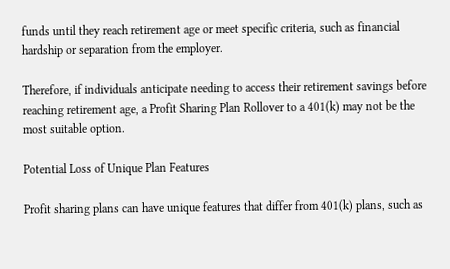funds until they reach retirement age or meet specific criteria, such as financial hardship or separation from the employer.

Therefore, if individuals anticipate needing to access their retirement savings before reaching retirement age, a Profit Sharing Plan Rollover to a 401(k) may not be the most suitable option.

Potential Loss of Unique Plan Features

Profit sharing plans can have unique features that differ from 401(k) plans, such as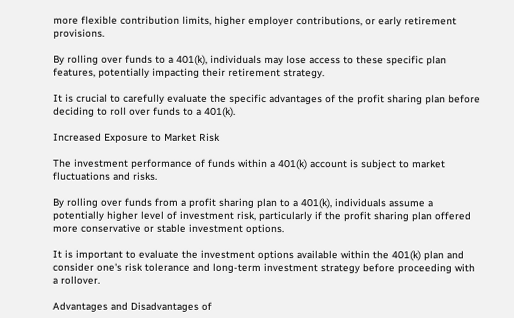more flexible contribution limits, higher employer contributions, or early retirement provisions.

By rolling over funds to a 401(k), individuals may lose access to these specific plan features, potentially impacting their retirement strategy.

It is crucial to carefully evaluate the specific advantages of the profit sharing plan before deciding to roll over funds to a 401(k).

Increased Exposure to Market Risk

The investment performance of funds within a 401(k) account is subject to market fluctuations and risks.

By rolling over funds from a profit sharing plan to a 401(k), individuals assume a potentially higher level of investment risk, particularly if the profit sharing plan offered more conservative or stable investment options.

It is important to evaluate the investment options available within the 401(k) plan and consider one's risk tolerance and long-term investment strategy before proceeding with a rollover.

Advantages and Disadvantages of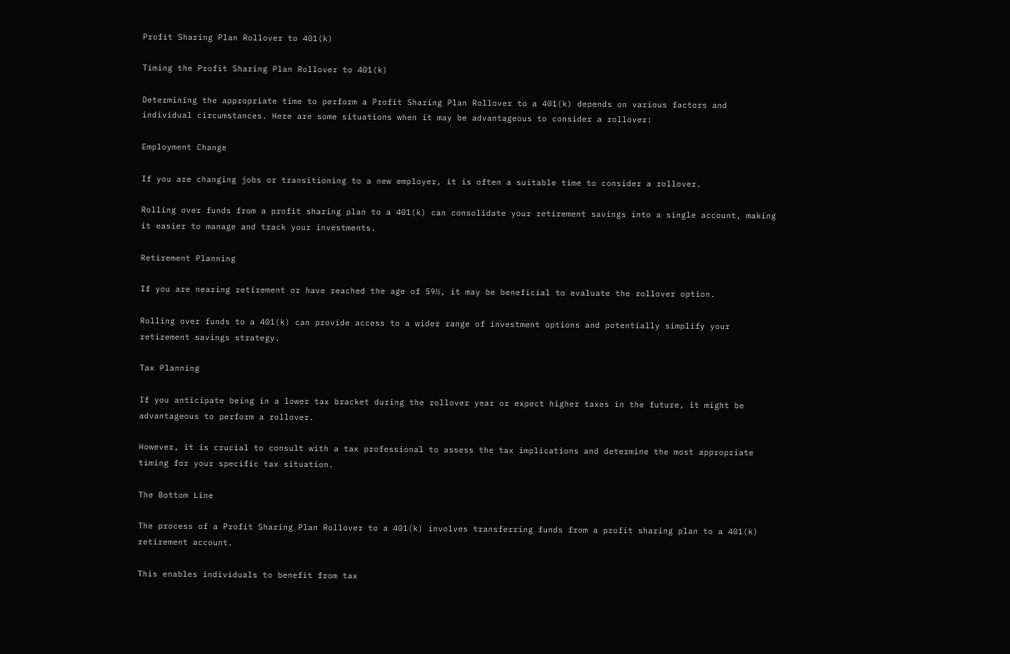Profit Sharing Plan Rollover to 401(k)

Timing the Profit Sharing Plan Rollover to 401(k)

Determining the appropriate time to perform a Profit Sharing Plan Rollover to a 401(k) depends on various factors and individual circumstances. Here are some situations when it may be advantageous to consider a rollover:

Employment Change

If you are changing jobs or transitioning to a new employer, it is often a suitable time to consider a rollover.

Rolling over funds from a profit sharing plan to a 401(k) can consolidate your retirement savings into a single account, making it easier to manage and track your investments.

Retirement Planning

If you are nearing retirement or have reached the age of 59½, it may be beneficial to evaluate the rollover option.

Rolling over funds to a 401(k) can provide access to a wider range of investment options and potentially simplify your retirement savings strategy.

Tax Planning

If you anticipate being in a lower tax bracket during the rollover year or expect higher taxes in the future, it might be advantageous to perform a rollover.

However, it is crucial to consult with a tax professional to assess the tax implications and determine the most appropriate timing for your specific tax situation.

The Bottom Line

The process of a Profit Sharing Plan Rollover to a 401(k) involves transferring funds from a profit sharing plan to a 401(k) retirement account.

This enables individuals to benefit from tax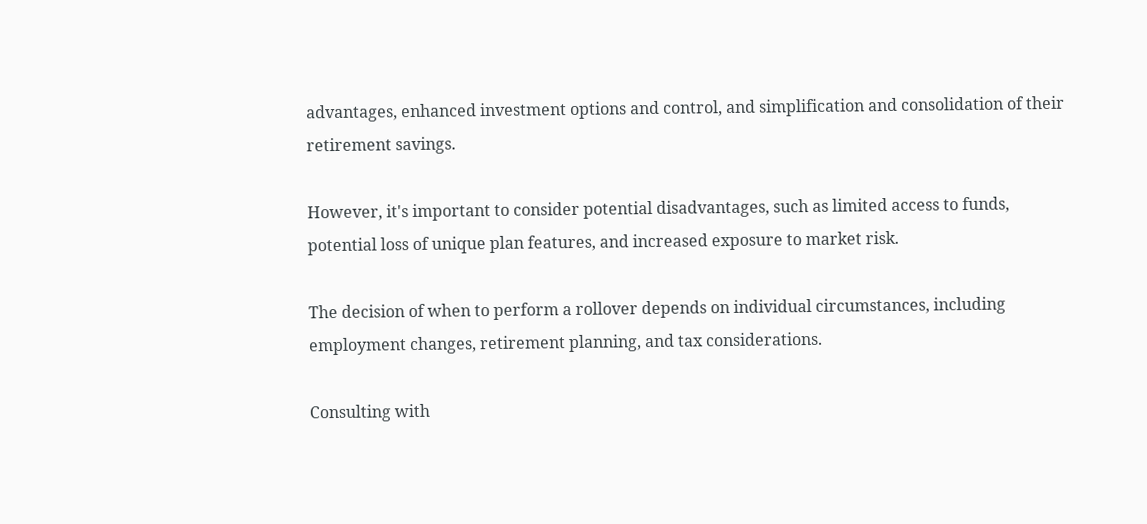advantages, enhanced investment options and control, and simplification and consolidation of their retirement savings.

However, it's important to consider potential disadvantages, such as limited access to funds, potential loss of unique plan features, and increased exposure to market risk.

The decision of when to perform a rollover depends on individual circumstances, including employment changes, retirement planning, and tax considerations.

Consulting with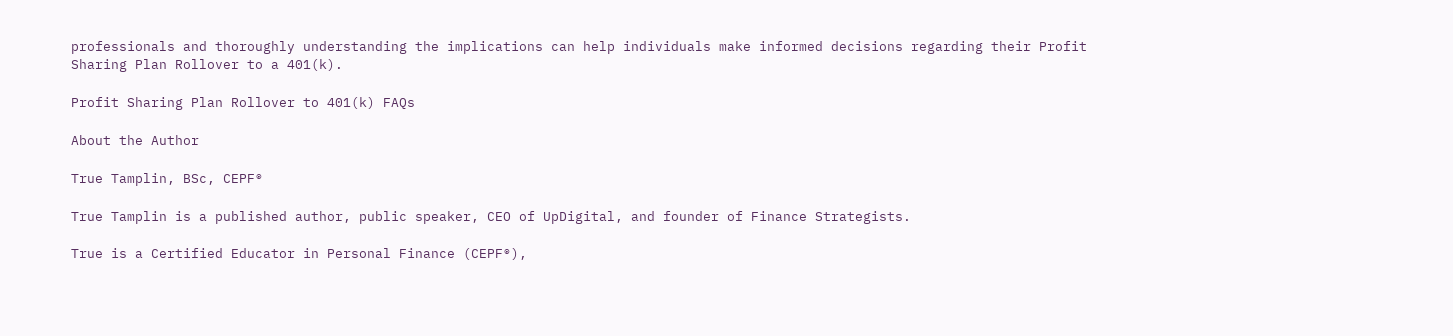professionals and thoroughly understanding the implications can help individuals make informed decisions regarding their Profit Sharing Plan Rollover to a 401(k).

Profit Sharing Plan Rollover to 401(k) FAQs

About the Author

True Tamplin, BSc, CEPF®

True Tamplin is a published author, public speaker, CEO of UpDigital, and founder of Finance Strategists.

True is a Certified Educator in Personal Finance (CEPF®),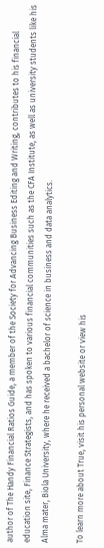author of The Handy Financial Ratios Guide, a member of the Society for Advancing Business Editing and Writing, contributes to his financial education site, Finance Strategists, and has spoken to various financial communities such as the CFA Institute, as well as university students like his Alma mater, Biola University, where he received a bachelor of science in business and data analytics.

To learn more about True, visit his personal website or view his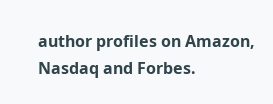author profiles on Amazon, Nasdaq and Forbes.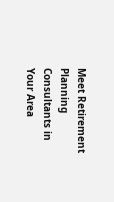Meet Retirement Planning Consultants in Your Area